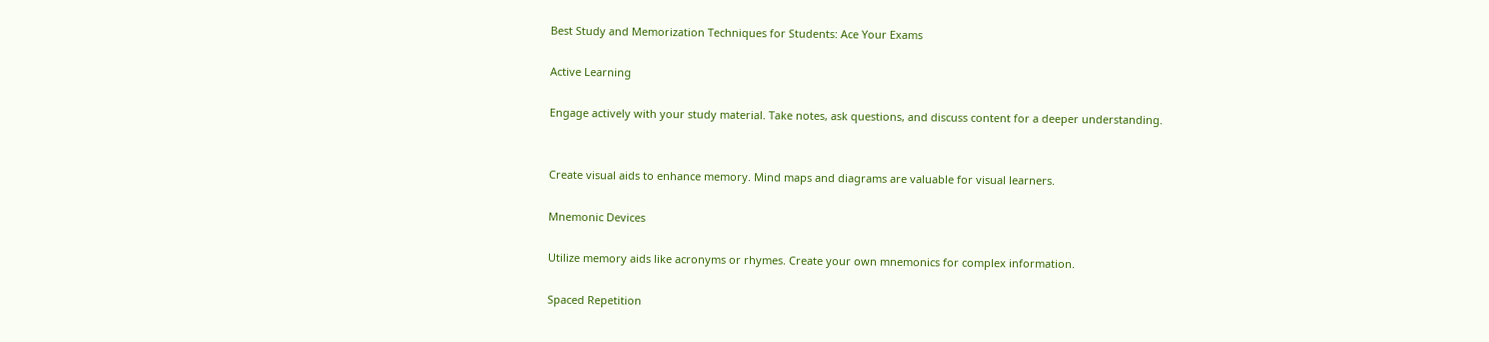Best Study and Memorization Techniques for Students: Ace Your Exams

Active Learning

Engage actively with your study material. Take notes, ask questions, and discuss content for a deeper understanding.


Create visual aids to enhance memory. Mind maps and diagrams are valuable for visual learners.

Mnemonic Devices

Utilize memory aids like acronyms or rhymes. Create your own mnemonics for complex information.

Spaced Repetition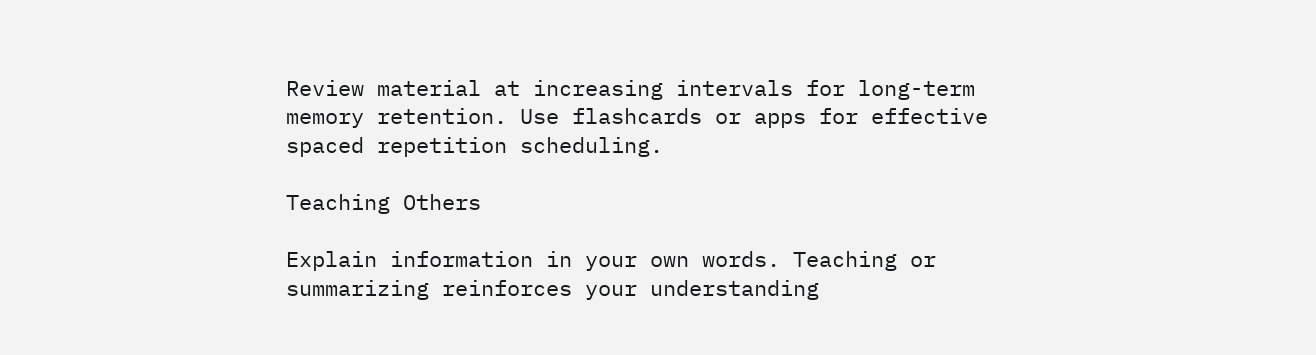Review material at increasing intervals for long-term memory retention. Use flashcards or apps for effective spaced repetition scheduling.

Teaching Others

Explain information in your own words. Teaching or summarizing reinforces your understanding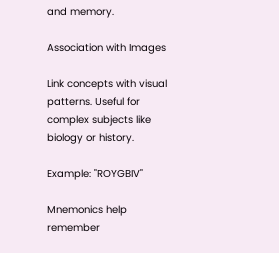and memory.

Association with Images

Link concepts with visual patterns. Useful for complex subjects like biology or history.

Example: "ROYGBIV"

Mnemonics help remember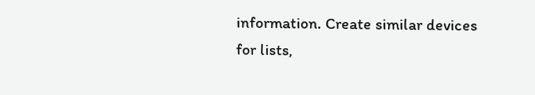information. Create similar devices for lists,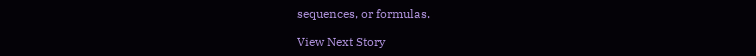sequences, or formulas.

View Next Story